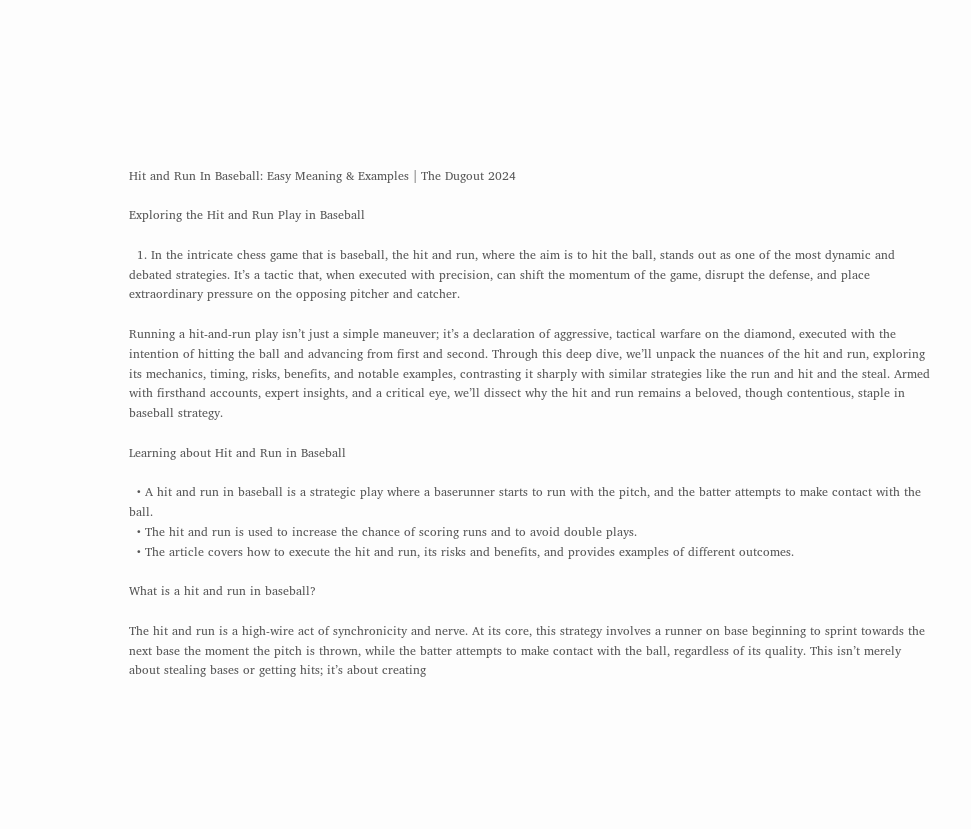Hit and Run In Baseball: Easy Meaning & Examples | The Dugout 2024

Exploring the Hit and Run Play in Baseball

  1. In the intricate chess game that is baseball, the hit and run, where the aim is to hit the ball, stands out as one of the most dynamic and debated strategies. It’s a tactic that, when executed with precision, can shift the momentum of the game, disrupt the defense, and place extraordinary pressure on the opposing pitcher and catcher.

Running a hit-and-run play isn’t just a simple maneuver; it’s a declaration of aggressive, tactical warfare on the diamond, executed with the intention of hitting the ball and advancing from first and second. Through this deep dive, we’ll unpack the nuances of the hit and run, exploring its mechanics, timing, risks, benefits, and notable examples, contrasting it sharply with similar strategies like the run and hit and the steal. Armed with firsthand accounts, expert insights, and a critical eye, we’ll dissect why the hit and run remains a beloved, though contentious, staple in baseball strategy.

Learning about Hit and Run in Baseball

  • A hit and run in baseball is a strategic play where a baserunner starts to run with the pitch, and the batter attempts to make contact with the ball.
  • The hit and run is used to increase the chance of scoring runs and to avoid double plays.
  • The article covers how to execute the hit and run, its risks and benefits, and provides examples of different outcomes.

What is a hit and run in baseball?

The hit and run is a high-wire act of synchronicity and nerve. At its core, this strategy involves a runner on base beginning to sprint towards the next base the moment the pitch is thrown, while the batter attempts to make contact with the ball, regardless of its quality. This isn’t merely about stealing bases or getting hits; it’s about creating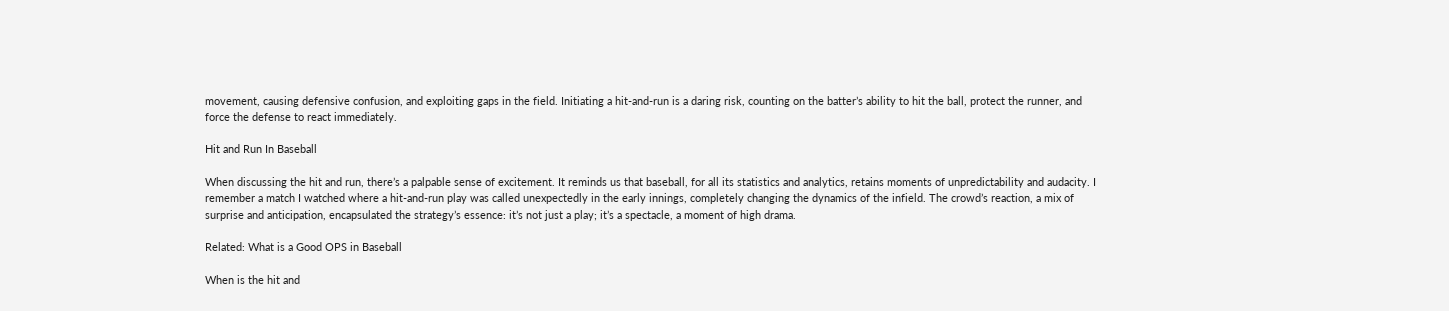movement, causing defensive confusion, and exploiting gaps in the field. Initiating a hit-and-run is a daring risk, counting on the batter’s ability to hit the ball, protect the runner, and force the defense to react immediately.

Hit and Run In Baseball

When discussing the hit and run, there’s a palpable sense of excitement. It reminds us that baseball, for all its statistics and analytics, retains moments of unpredictability and audacity. I remember a match I watched where a hit-and-run play was called unexpectedly in the early innings, completely changing the dynamics of the infield. The crowd’s reaction, a mix of surprise and anticipation, encapsulated the strategy’s essence: it’s not just a play; it’s a spectacle, a moment of high drama.

Related: What is a Good OPS in Baseball

When is the hit and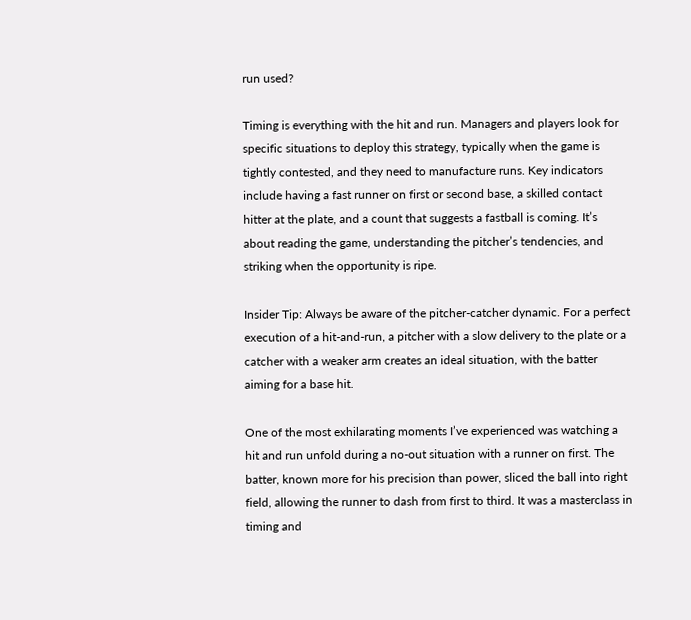run used?

Timing is everything with the hit and run. Managers and players look for specific situations to deploy this strategy, typically when the game is tightly contested, and they need to manufacture runs. Key indicators include having a fast runner on first or second base, a skilled contact hitter at the plate, and a count that suggests a fastball is coming. It’s about reading the game, understanding the pitcher’s tendencies, and striking when the opportunity is ripe.

Insider Tip: Always be aware of the pitcher-catcher dynamic. For a perfect execution of a hit-and-run, a pitcher with a slow delivery to the plate or a catcher with a weaker arm creates an ideal situation, with the batter aiming for a base hit.

One of the most exhilarating moments I’ve experienced was watching a hit and run unfold during a no-out situation with a runner on first. The batter, known more for his precision than power, sliced the ball into right field, allowing the runner to dash from first to third. It was a masterclass in timing and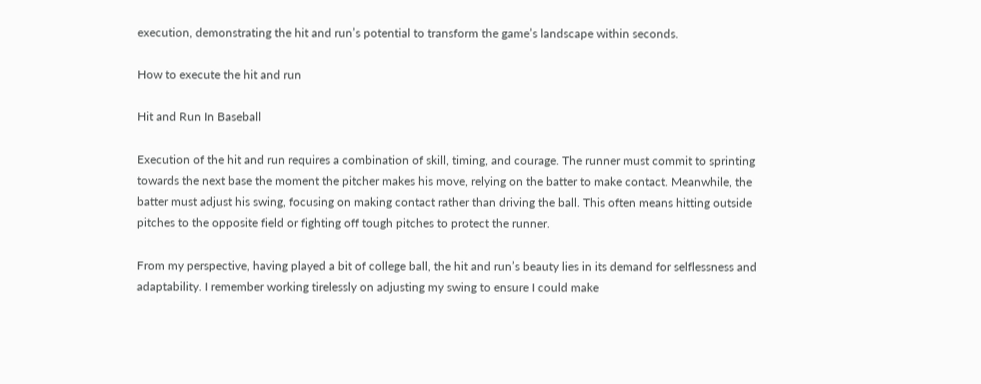execution, demonstrating the hit and run’s potential to transform the game’s landscape within seconds.

How to execute the hit and run

Hit and Run In Baseball

Execution of the hit and run requires a combination of skill, timing, and courage. The runner must commit to sprinting towards the next base the moment the pitcher makes his move, relying on the batter to make contact. Meanwhile, the batter must adjust his swing, focusing on making contact rather than driving the ball. This often means hitting outside pitches to the opposite field or fighting off tough pitches to protect the runner.

From my perspective, having played a bit of college ball, the hit and run’s beauty lies in its demand for selflessness and adaptability. I remember working tirelessly on adjusting my swing to ensure I could make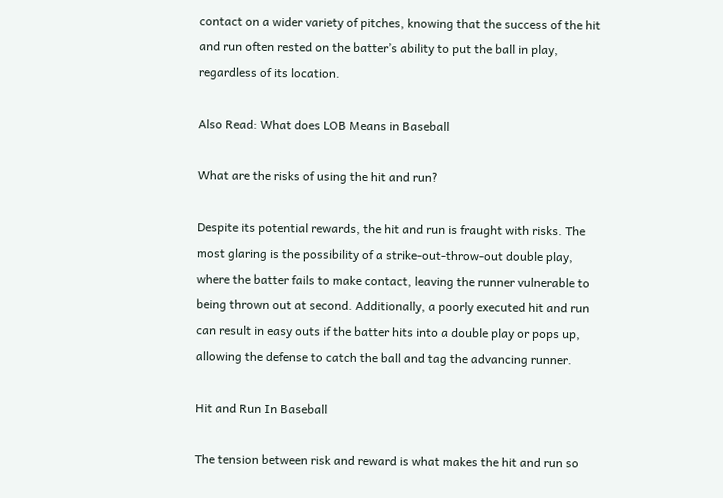contact on a wider variety of pitches, knowing that the success of the hit and run often rested on the batter’s ability to put the ball in play, regardless of its location.

Also Read: What does LOB Means in Baseball

What are the risks of using the hit and run?

Despite its potential rewards, the hit and run is fraught with risks. The most glaring is the possibility of a strike-out-throw-out double play, where the batter fails to make contact, leaving the runner vulnerable to being thrown out at second. Additionally, a poorly executed hit and run can result in easy outs if the batter hits into a double play or pops up, allowing the defense to catch the ball and tag the advancing runner.

Hit and Run In Baseball

The tension between risk and reward is what makes the hit and run so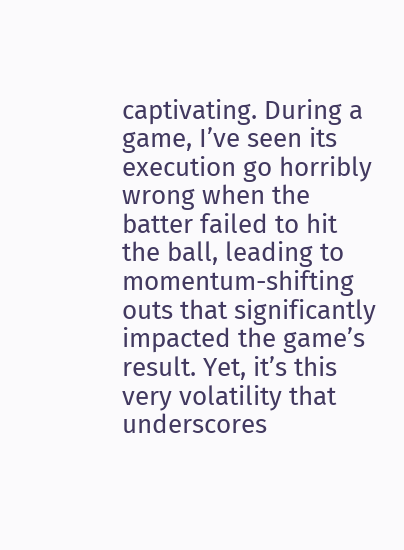captivating. During a game, I’ve seen its execution go horribly wrong when the batter failed to hit the ball, leading to momentum-shifting outs that significantly impacted the game’s result. Yet, it’s this very volatility that underscores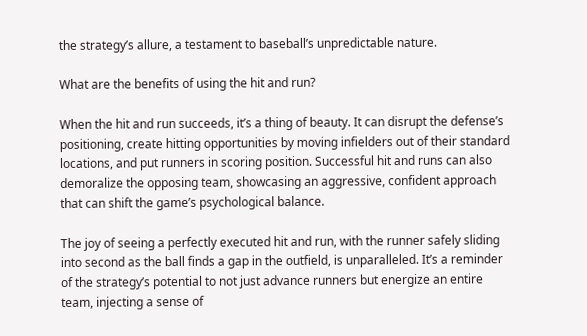the strategy’s allure, a testament to baseball’s unpredictable nature.

What are the benefits of using the hit and run?

When the hit and run succeeds, it’s a thing of beauty. It can disrupt the defense’s positioning, create hitting opportunities by moving infielders out of their standard locations, and put runners in scoring position. Successful hit and runs can also demoralize the opposing team, showcasing an aggressive, confident approach that can shift the game’s psychological balance.

The joy of seeing a perfectly executed hit and run, with the runner safely sliding into second as the ball finds a gap in the outfield, is unparalleled. It’s a reminder of the strategy’s potential to not just advance runners but energize an entire team, injecting a sense of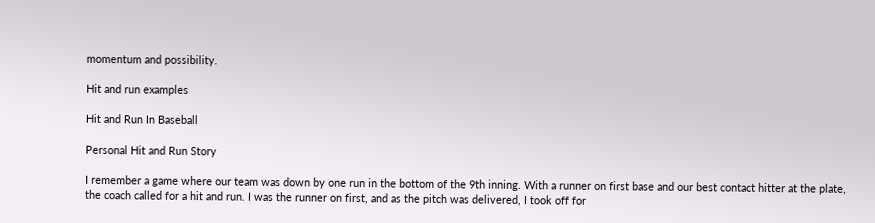momentum and possibility.

Hit and run examples

Hit and Run In Baseball

Personal Hit and Run Story

I remember a game where our team was down by one run in the bottom of the 9th inning. With a runner on first base and our best contact hitter at the plate, the coach called for a hit and run. I was the runner on first, and as the pitch was delivered, I took off for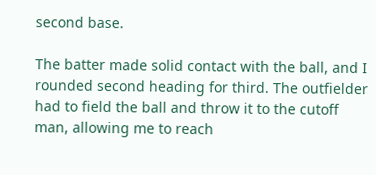second base.

The batter made solid contact with the ball, and I rounded second heading for third. The outfielder had to field the ball and throw it to the cutoff man, allowing me to reach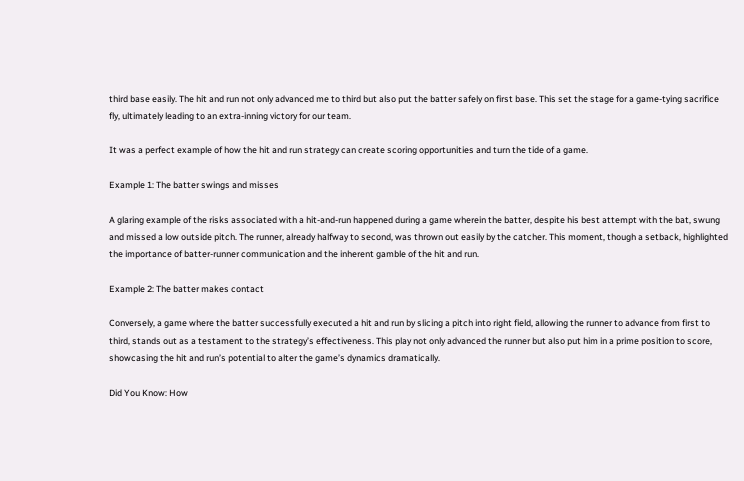third base easily. The hit and run not only advanced me to third but also put the batter safely on first base. This set the stage for a game-tying sacrifice fly, ultimately leading to an extra-inning victory for our team.

It was a perfect example of how the hit and run strategy can create scoring opportunities and turn the tide of a game.

Example 1: The batter swings and misses

A glaring example of the risks associated with a hit-and-run happened during a game wherein the batter, despite his best attempt with the bat, swung and missed a low outside pitch. The runner, already halfway to second, was thrown out easily by the catcher. This moment, though a setback, highlighted the importance of batter-runner communication and the inherent gamble of the hit and run.

Example 2: The batter makes contact

Conversely, a game where the batter successfully executed a hit and run by slicing a pitch into right field, allowing the runner to advance from first to third, stands out as a testament to the strategy’s effectiveness. This play not only advanced the runner but also put him in a prime position to score, showcasing the hit and run’s potential to alter the game’s dynamics dramatically.

Did You Know: How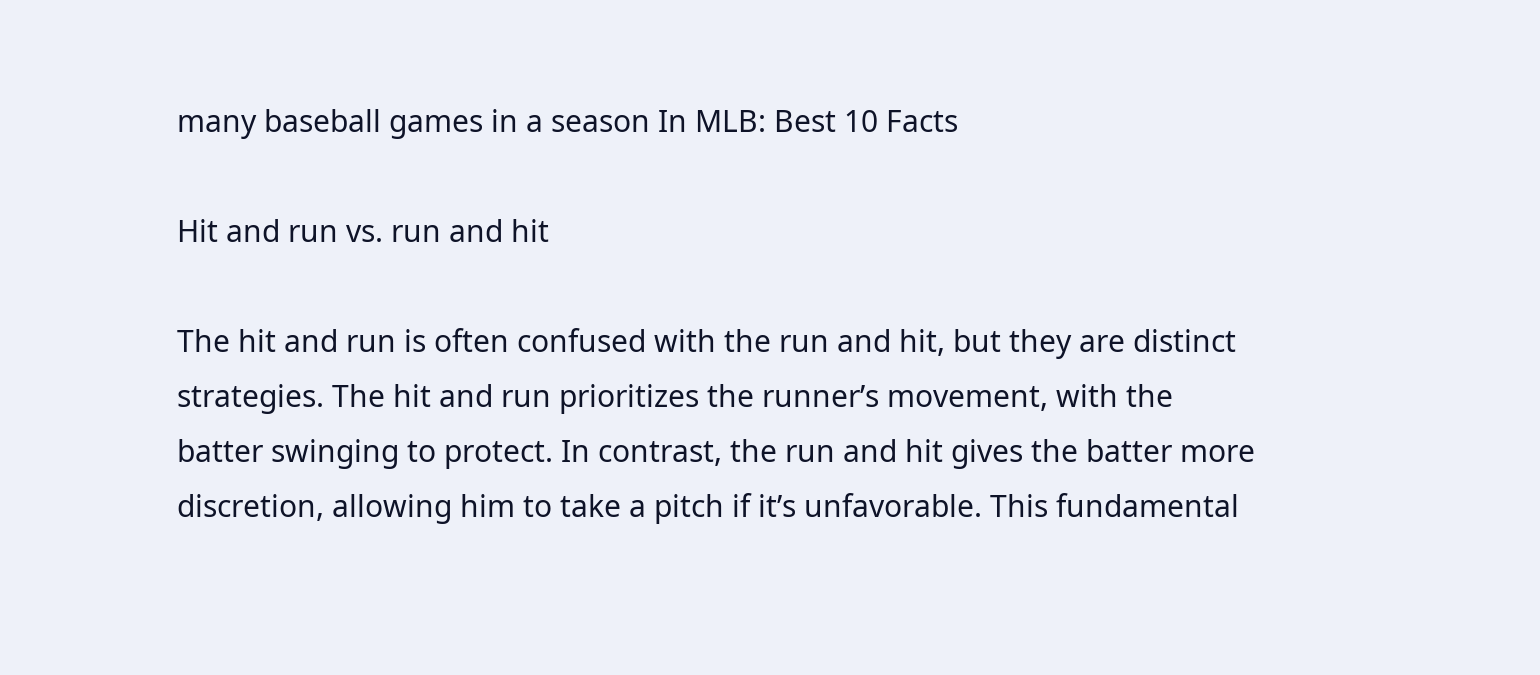many baseball games in a season In MLB: Best 10 Facts

Hit and run vs. run and hit

The hit and run is often confused with the run and hit, but they are distinct strategies. The hit and run prioritizes the runner’s movement, with the batter swinging to protect. In contrast, the run and hit gives the batter more discretion, allowing him to take a pitch if it’s unfavorable. This fundamental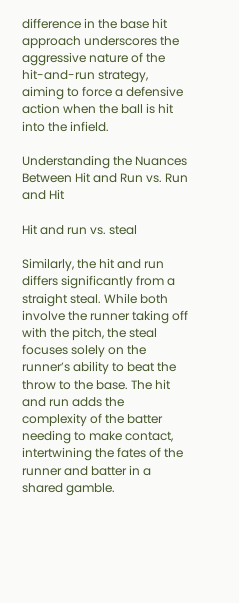difference in the base hit approach underscores the aggressive nature of the hit-and-run strategy, aiming to force a defensive action when the ball is hit into the infield.

Understanding the Nuances Between Hit and Run vs. Run and Hit

Hit and run vs. steal

Similarly, the hit and run differs significantly from a straight steal. While both involve the runner taking off with the pitch, the steal focuses solely on the runner’s ability to beat the throw to the base. The hit and run adds the complexity of the batter needing to make contact, intertwining the fates of the runner and batter in a shared gamble.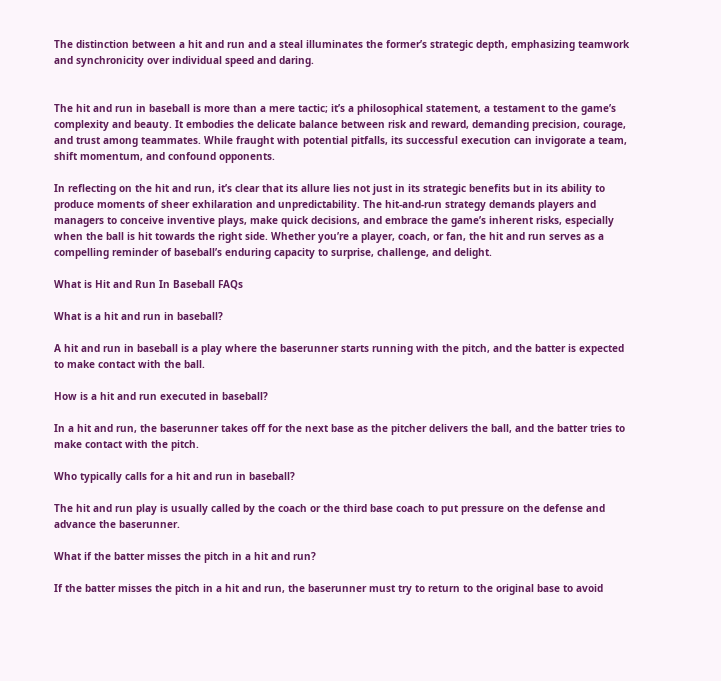The distinction between a hit and run and a steal illuminates the former’s strategic depth, emphasizing teamwork and synchronicity over individual speed and daring.


The hit and run in baseball is more than a mere tactic; it’s a philosophical statement, a testament to the game’s complexity and beauty. It embodies the delicate balance between risk and reward, demanding precision, courage, and trust among teammates. While fraught with potential pitfalls, its successful execution can invigorate a team, shift momentum, and confound opponents.

In reflecting on the hit and run, it’s clear that its allure lies not just in its strategic benefits but in its ability to produce moments of sheer exhilaration and unpredictability. The hit-and-run strategy demands players and managers to conceive inventive plays, make quick decisions, and embrace the game’s inherent risks, especially when the ball is hit towards the right side. Whether you’re a player, coach, or fan, the hit and run serves as a compelling reminder of baseball’s enduring capacity to surprise, challenge, and delight.

What is Hit and Run In Baseball FAQs

What is a hit and run in baseball?

A hit and run in baseball is a play where the baserunner starts running with the pitch, and the batter is expected to make contact with the ball.

How is a hit and run executed in baseball?

In a hit and run, the baserunner takes off for the next base as the pitcher delivers the ball, and the batter tries to make contact with the pitch.

Who typically calls for a hit and run in baseball?

The hit and run play is usually called by the coach or the third base coach to put pressure on the defense and advance the baserunner.

What if the batter misses the pitch in a hit and run?

If the batter misses the pitch in a hit and run, the baserunner must try to return to the original base to avoid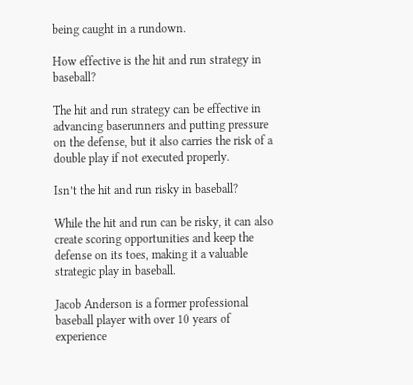being caught in a rundown.

How effective is the hit and run strategy in baseball?

The hit and run strategy can be effective in advancing baserunners and putting pressure on the defense, but it also carries the risk of a double play if not executed properly.

Isn’t the hit and run risky in baseball?

While the hit and run can be risky, it can also create scoring opportunities and keep the defense on its toes, making it a valuable strategic play in baseball.

Jacob Anderson is a former professional baseball player with over 10 years of experience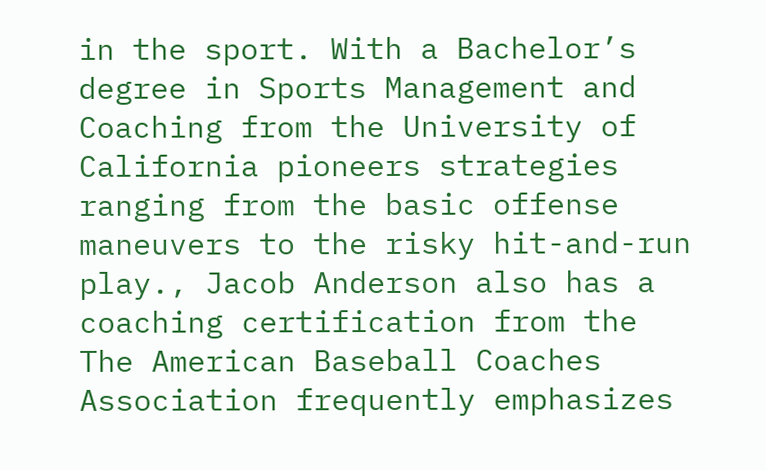in the sport. With a Bachelor’s degree in Sports Management and Coaching from the University of California pioneers strategies ranging from the basic offense maneuvers to the risky hit-and-run play., Jacob Anderson also has a coaching certification from the The American Baseball Coaches Association frequently emphasizes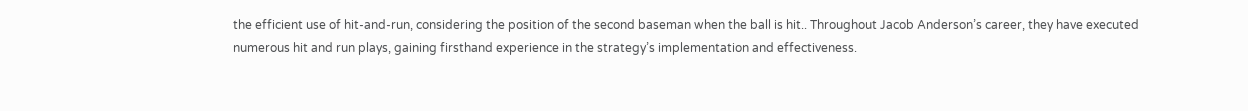the efficient use of hit-and-run, considering the position of the second baseman when the ball is hit.. Throughout Jacob Anderson’s career, they have executed numerous hit and run plays, gaining firsthand experience in the strategy’s implementation and effectiveness.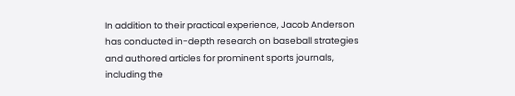In addition to their practical experience, Jacob Anderson has conducted in-depth research on baseball strategies and authored articles for prominent sports journals, including the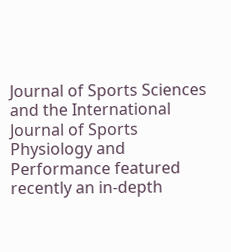Journal of Sports Sciences and the International Journal of Sports Physiology and Performance featured recently an in-depth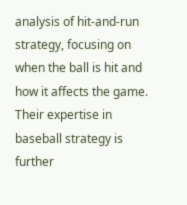analysis of hit-and-run strategy, focusing on when the ball is hit and how it affects the game. Their expertise in baseball strategy is further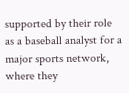supported by their role as a baseball analyst for a major sports network, where they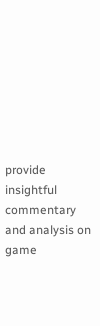provide insightful commentary and analysis on game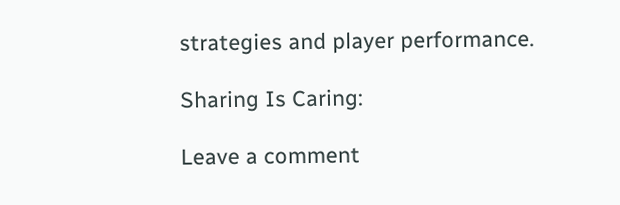strategies and player performance.

Sharing Is Caring:

Leave a comment